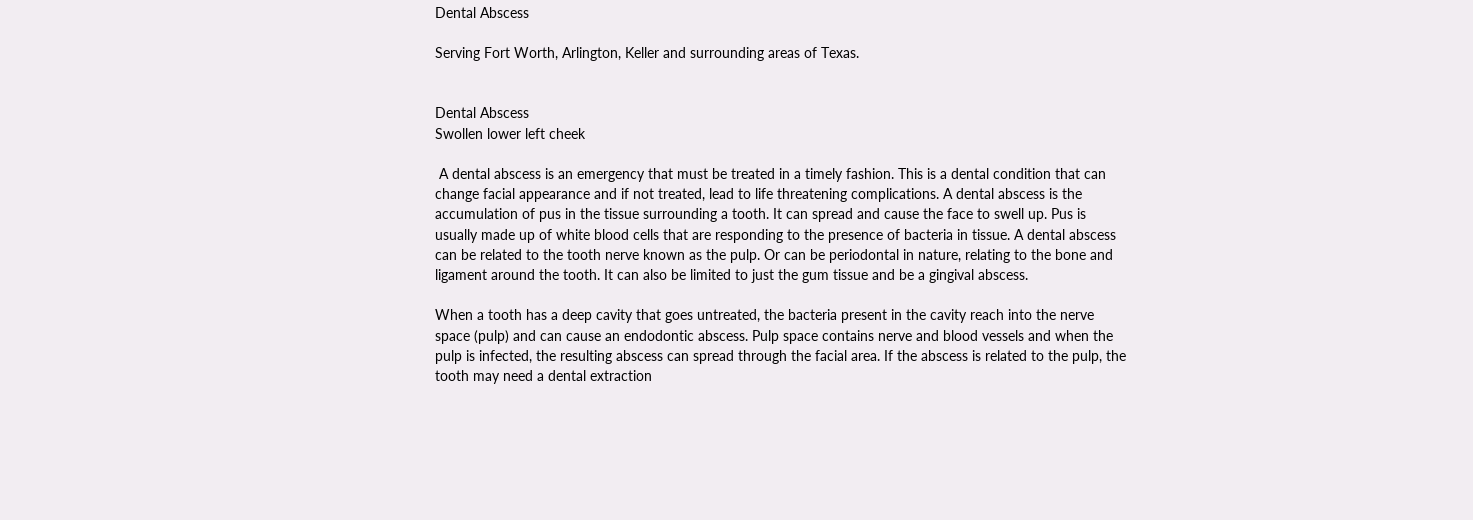Dental Abscess

Serving Fort Worth, Arlington, Keller and surrounding areas of Texas.


Dental Abscess
Swollen lower left cheek

 A dental abscess is an emergency that must be treated in a timely fashion. This is a dental condition that can change facial appearance and if not treated, lead to life threatening complications. A dental abscess is the accumulation of pus in the tissue surrounding a tooth. It can spread and cause the face to swell up. Pus is usually made up of white blood cells that are responding to the presence of bacteria in tissue. A dental abscess can be related to the tooth nerve known as the pulp. Or can be periodontal in nature, relating to the bone and ligament around the tooth. It can also be limited to just the gum tissue and be a gingival abscess.

When a tooth has a deep cavity that goes untreated, the bacteria present in the cavity reach into the nerve space (pulp) and can cause an endodontic abscess. Pulp space contains nerve and blood vessels and when the pulp is infected, the resulting abscess can spread through the facial area. If the abscess is related to the pulp, the tooth may need a dental extraction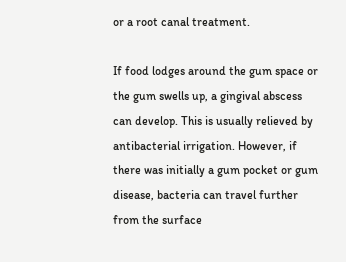or a root canal treatment.

If food lodges around the gum space or the gum swells up, a gingival abscess can develop. This is usually relieved by antibacterial irrigation. However, if there was initially a gum pocket or gum disease, bacteria can travel further from the surface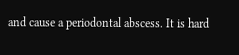and cause a periodontal abscess. It is hard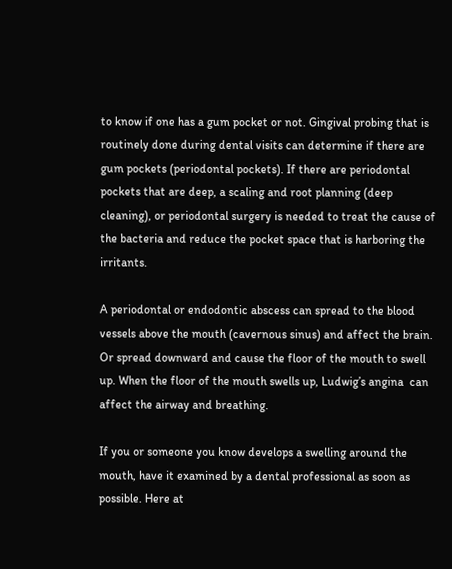to know if one has a gum pocket or not. Gingival probing that is routinely done during dental visits can determine if there are gum pockets (periodontal pockets). If there are periodontal pockets that are deep, a scaling and root planning (deep cleaning), or periodontal surgery is needed to treat the cause of the bacteria and reduce the pocket space that is harboring the irritants.

A periodontal or endodontic abscess can spread to the blood vessels above the mouth (cavernous sinus) and affect the brain. Or spread downward and cause the floor of the mouth to swell up. When the floor of the mouth swells up, Ludwig’s angina  can affect the airway and breathing.

If you or someone you know develops a swelling around the mouth, have it examined by a dental professional as soon as possible. Here at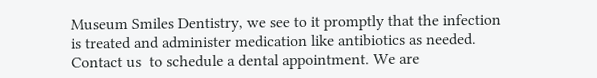Museum Smiles Dentistry, we see to it promptly that the infection is treated and administer medication like antibiotics as needed. Contact us  to schedule a dental appointment. We are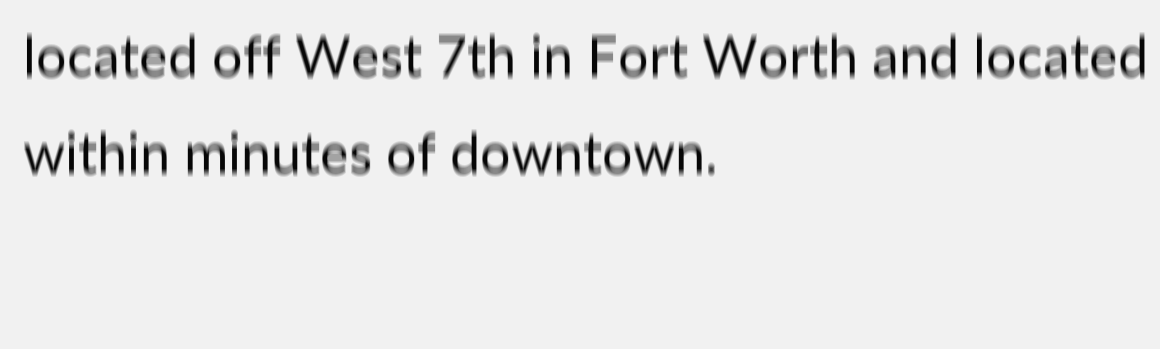located off West 7th in Fort Worth and located within minutes of downtown.